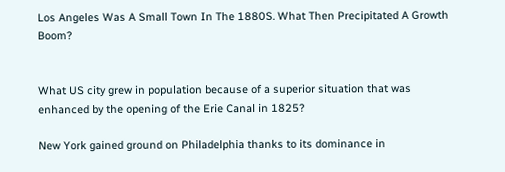Los Angeles Was A Small Town In The 1880S. What Then Precipitated A Growth Boom?


What US city grew in population because of a superior situation that was enhanced by the opening of the Erie Canal in 1825?

New York gained ground on Philadelphia thanks to its dominance in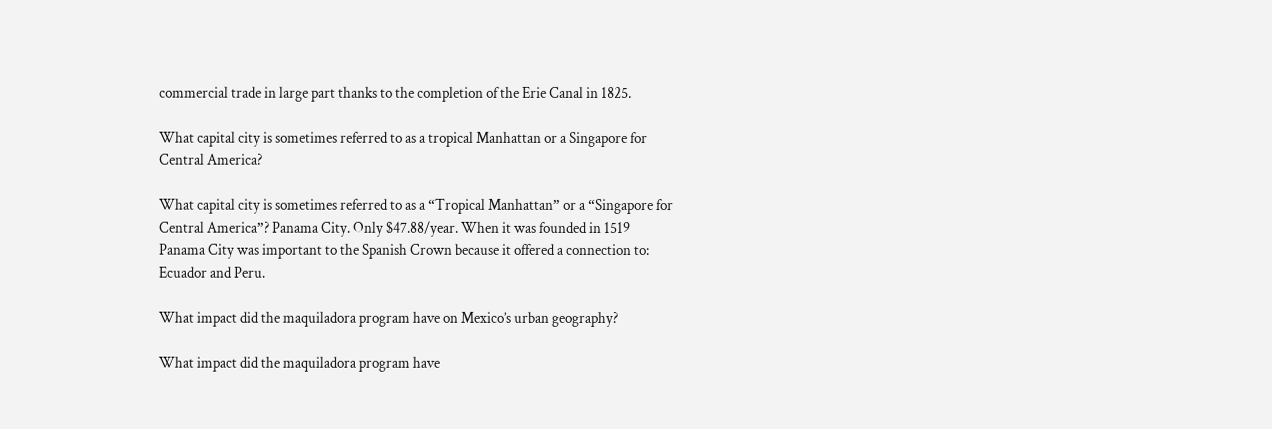commercial trade in large part thanks to the completion of the Erie Canal in 1825.

What capital city is sometimes referred to as a tropical Manhattan or a Singapore for Central America?

What capital city is sometimes referred to as a “Tropical Manhattan” or a “Singapore for Central America”? Panama City. Only $47.88/year. When it was founded in 1519 Panama City was important to the Spanish Crown because it offered a connection to: Ecuador and Peru.

What impact did the maquiladora program have on Mexico’s urban geography?

What impact did the maquiladora program have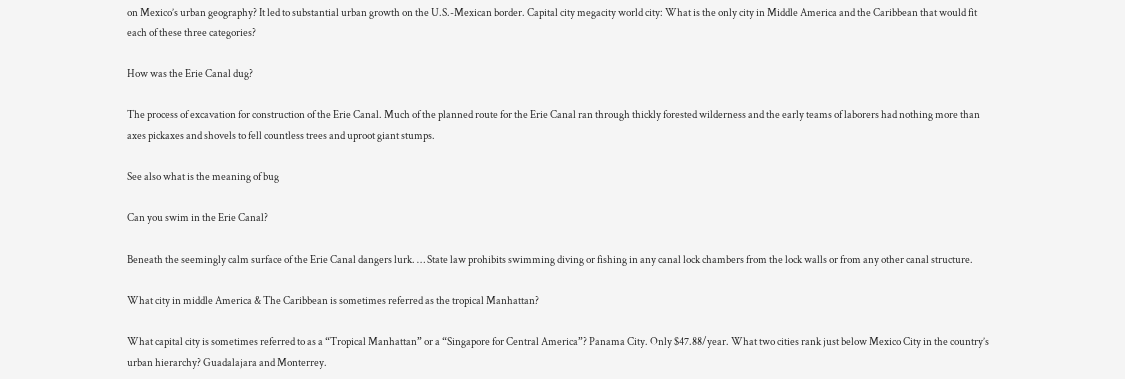on Mexico’s urban geography? It led to substantial urban growth on the U.S.-Mexican border. Capital city megacity world city: What is the only city in Middle America and the Caribbean that would fit each of these three categories?

How was the Erie Canal dug?

The process of excavation for construction of the Erie Canal. Much of the planned route for the Erie Canal ran through thickly forested wilderness and the early teams of laborers had nothing more than axes pickaxes and shovels to fell countless trees and uproot giant stumps.

See also what is the meaning of bug

Can you swim in the Erie Canal?

Beneath the seemingly calm surface of the Erie Canal dangers lurk. … State law prohibits swimming diving or fishing in any canal lock chambers from the lock walls or from any other canal structure.

What city in middle America & The Caribbean is sometimes referred as the tropical Manhattan?

What capital city is sometimes referred to as a “Tropical Manhattan” or a “Singapore for Central America”? Panama City. Only $47.88/year. What two cities rank just below Mexico City in the country’s urban hierarchy? Guadalajara and Monterrey.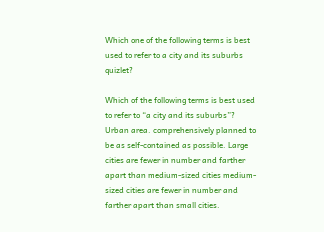Which one of the following terms is best used to refer to a city and its suburbs quizlet?

Which of the following terms is best used to refer to “a city and its suburbs”? Urban area. comprehensively planned to be as self-contained as possible. Large cities are fewer in number and farther apart than medium-sized cities medium-sized cities are fewer in number and farther apart than small cities.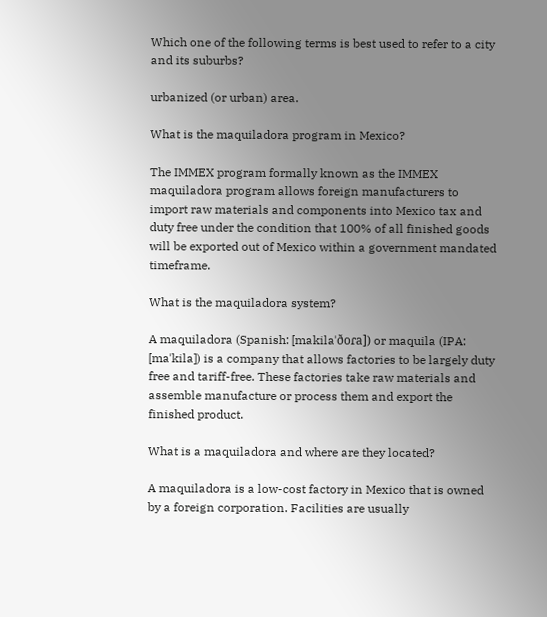Which one of the following terms is best used to refer to a city and its suburbs?

urbanized (or urban) area.

What is the maquiladora program in Mexico?

The IMMEX program formally known as the IMMEX maquiladora program allows foreign manufacturers to import raw materials and components into Mexico tax and duty free under the condition that 100% of all finished goods will be exported out of Mexico within a government mandated timeframe.

What is the maquiladora system?

A maquiladora (Spanish: [makilaˈðoɾa]) or maquila (IPA: [maˈkila]) is a company that allows factories to be largely duty free and tariff-free. These factories take raw materials and assemble manufacture or process them and export the finished product.

What is a maquiladora and where are they located?

A maquiladora is a low-cost factory in Mexico that is owned by a foreign corporation. Facilities are usually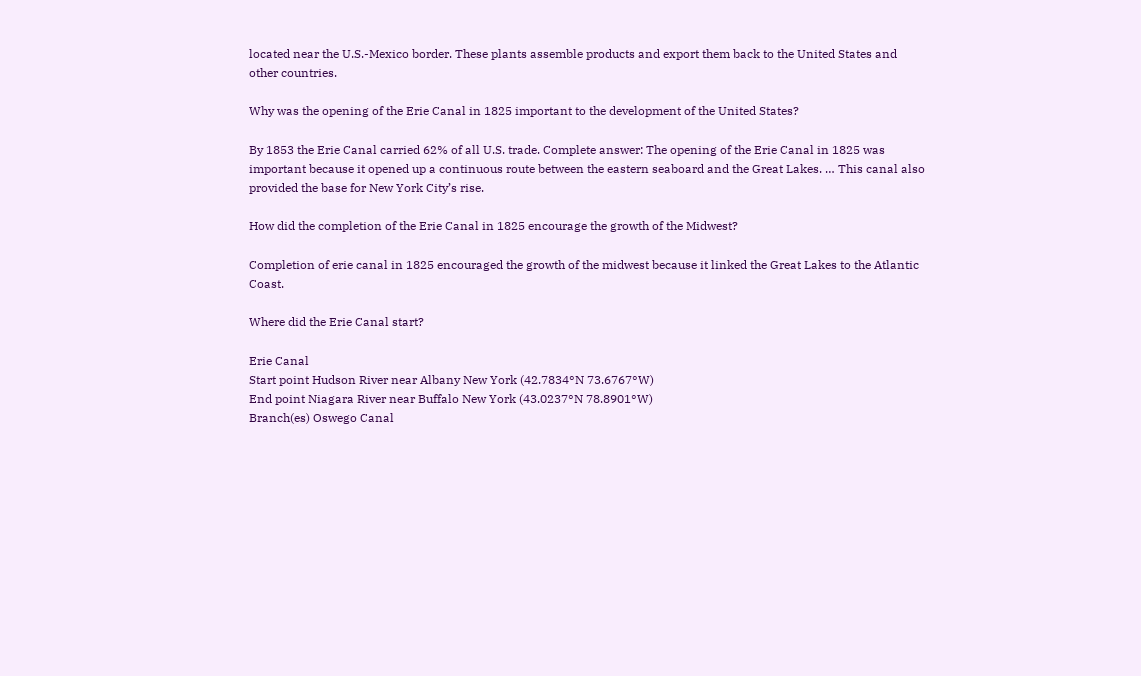located near the U.S.-Mexico border. These plants assemble products and export them back to the United States and other countries.

Why was the opening of the Erie Canal in 1825 important to the development of the United States?

By 1853 the Erie Canal carried 62% of all U.S. trade. Complete answer: The opening of the Erie Canal in 1825 was important because it opened up a continuous route between the eastern seaboard and the Great Lakes. … This canal also provided the base for New York City’s rise.

How did the completion of the Erie Canal in 1825 encourage the growth of the Midwest?

Completion of erie canal in 1825 encouraged the growth of the midwest because it linked the Great Lakes to the Atlantic Coast.

Where did the Erie Canal start?

Erie Canal
Start point Hudson River near Albany New York (42.7834°N 73.6767°W)
End point Niagara River near Buffalo New York (43.0237°N 78.8901°W)
Branch(es) Oswego Canal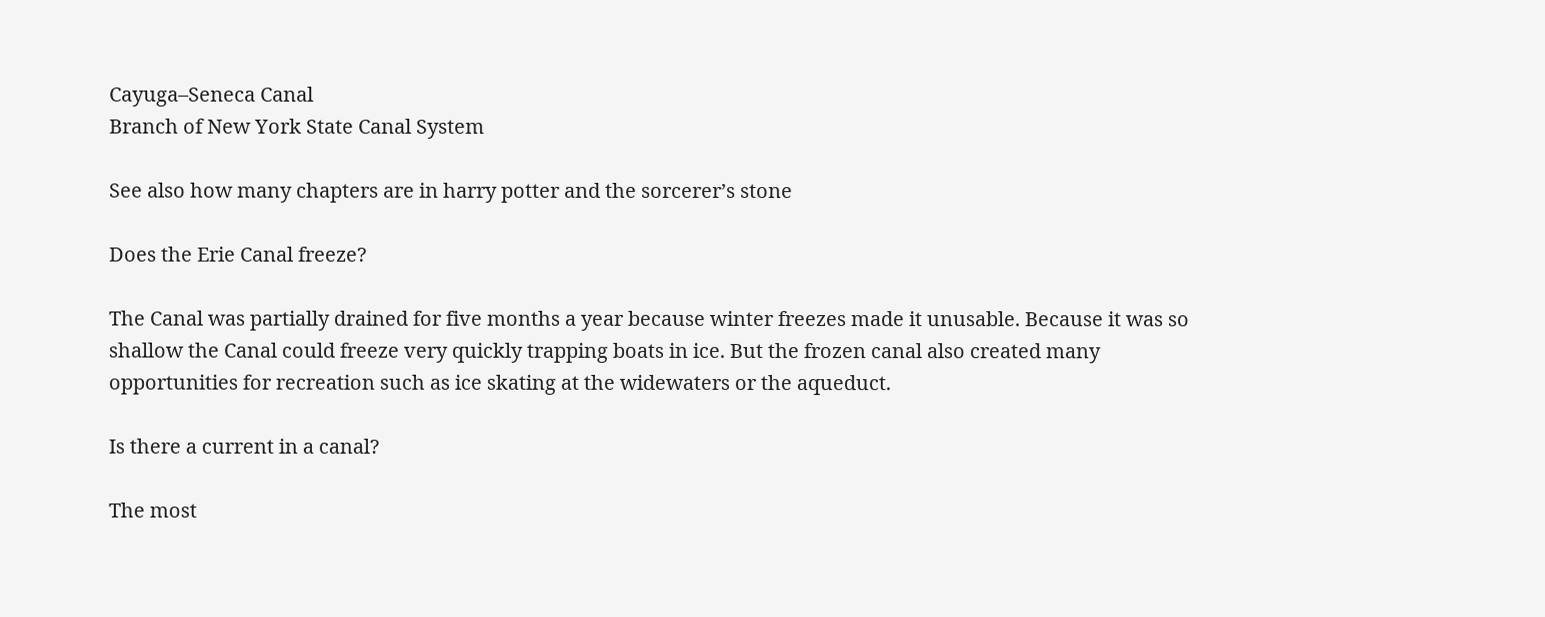Cayuga–Seneca Canal
Branch of New York State Canal System

See also how many chapters are in harry potter and the sorcerer’s stone

Does the Erie Canal freeze?

The Canal was partially drained for five months a year because winter freezes made it unusable. Because it was so shallow the Canal could freeze very quickly trapping boats in ice. But the frozen canal also created many opportunities for recreation such as ice skating at the widewaters or the aqueduct.

Is there a current in a canal?

The most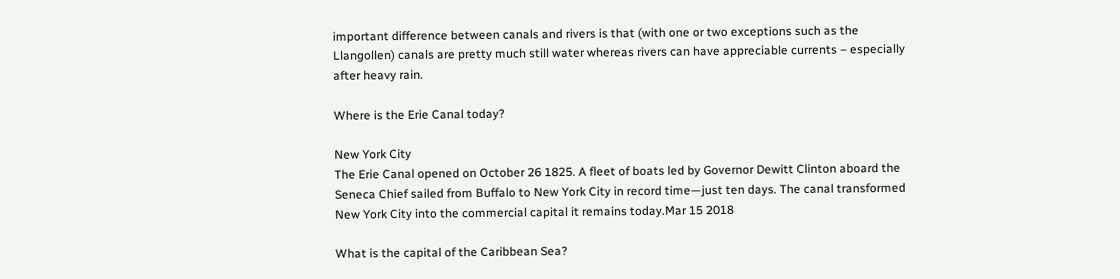important difference between canals and rivers is that (with one or two exceptions such as the Llangollen) canals are pretty much still water whereas rivers can have appreciable currents – especially after heavy rain.

Where is the Erie Canal today?

New York City
The Erie Canal opened on October 26 1825. A fleet of boats led by Governor Dewitt Clinton aboard the Seneca Chief sailed from Buffalo to New York City in record time—just ten days. The canal transformed New York City into the commercial capital it remains today.Mar 15 2018

What is the capital of the Caribbean Sea?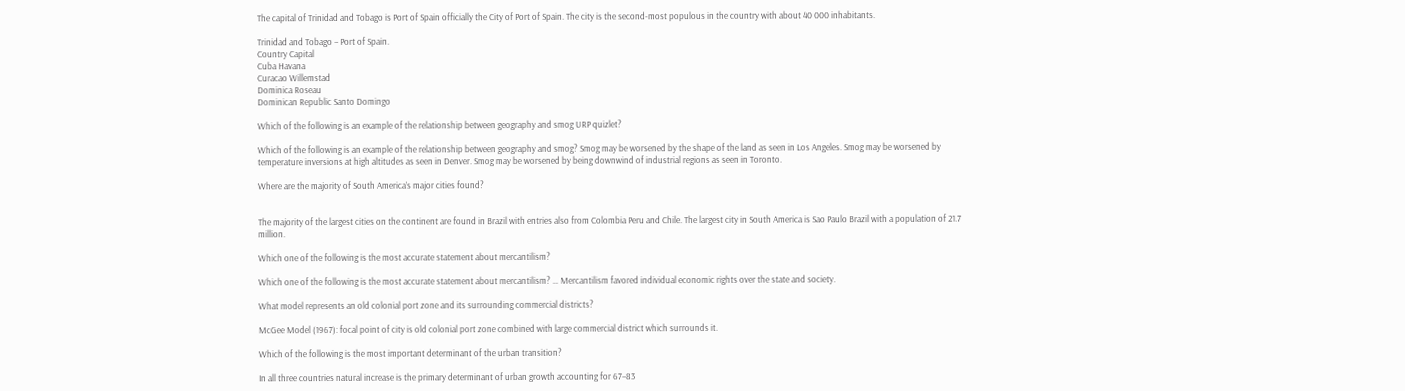The capital of Trinidad and Tobago is Port of Spain officially the City of Port of Spain. The city is the second-most populous in the country with about 40 000 inhabitants.

Trinidad and Tobago – Port of Spain.
Country Capital
Cuba Havana
Curacao Willemstad
Dominica Roseau
Dominican Republic Santo Domingo

Which of the following is an example of the relationship between geography and smog URP quizlet?

Which of the following is an example of the relationship between geography and smog? Smog may be worsened by the shape of the land as seen in Los Angeles. Smog may be worsened by temperature inversions at high altitudes as seen in Denver. Smog may be worsened by being downwind of industrial regions as seen in Toronto.

Where are the majority of South America’s major cities found?


The majority of the largest cities on the continent are found in Brazil with entries also from Colombia Peru and Chile. The largest city in South America is Sao Paulo Brazil with a population of 21.7 million.

Which one of the following is the most accurate statement about mercantilism?

Which one of the following is the most accurate statement about mercantilism? … Mercantilism favored individual economic rights over the state and society.

What model represents an old colonial port zone and its surrounding commercial districts?

McGee Model (1967): focal point of city is old colonial port zone combined with large commercial district which surrounds it.

Which of the following is the most important determinant of the urban transition?

In all three countries natural increase is the primary determinant of urban growth accounting for 67–83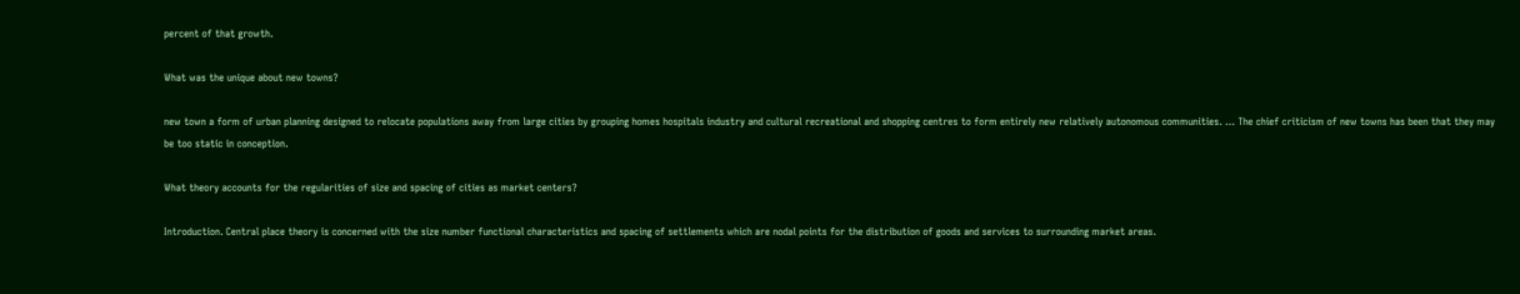percent of that growth.

What was the unique about new towns?

new town a form of urban planning designed to relocate populations away from large cities by grouping homes hospitals industry and cultural recreational and shopping centres to form entirely new relatively autonomous communities. … The chief criticism of new towns has been that they may be too static in conception.

What theory accounts for the regularities of size and spacing of cities as market centers?

Introduction. Central place theory is concerned with the size number functional characteristics and spacing of settlements which are nodal points for the distribution of goods and services to surrounding market areas.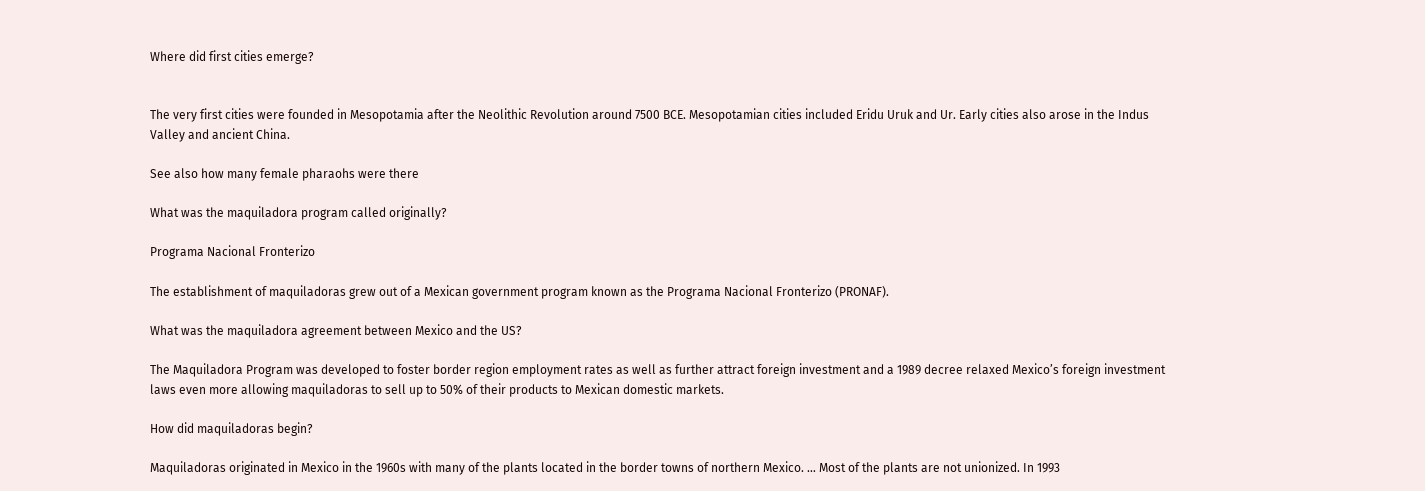Where did first cities emerge?


The very first cities were founded in Mesopotamia after the Neolithic Revolution around 7500 BCE. Mesopotamian cities included Eridu Uruk and Ur. Early cities also arose in the Indus Valley and ancient China.

See also how many female pharaohs were there

What was the maquiladora program called originally?

Programa Nacional Fronterizo

The establishment of maquiladoras grew out of a Mexican government program known as the Programa Nacional Fronterizo (PRONAF).

What was the maquiladora agreement between Mexico and the US?

The Maquiladora Program was developed to foster border region employment rates as well as further attract foreign investment and a 1989 decree relaxed Mexico’s foreign investment laws even more allowing maquiladoras to sell up to 50% of their products to Mexican domestic markets.

How did maquiladoras begin?

Maquiladoras originated in Mexico in the 1960s with many of the plants located in the border towns of northern Mexico. … Most of the plants are not unionized. In 1993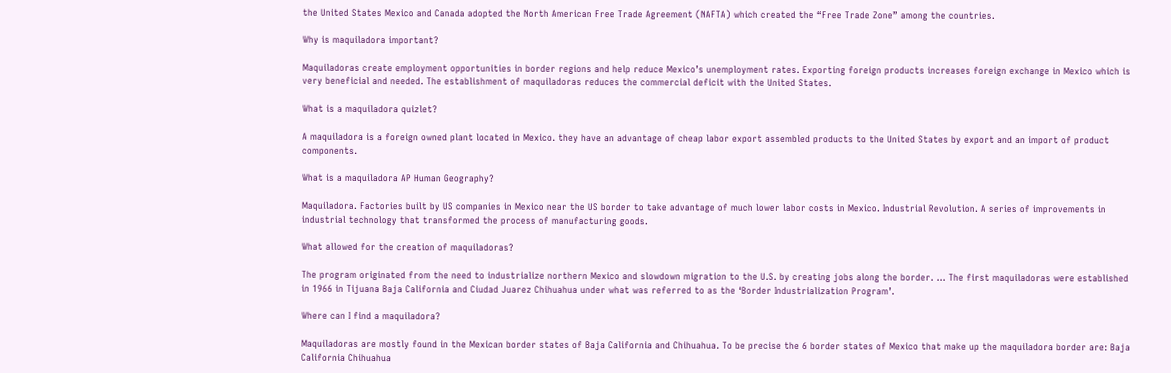the United States Mexico and Canada adopted the North American Free Trade Agreement (NAFTA) which created the “Free Trade Zone” among the countries.

Why is maquiladora important?

Maquiladoras create employment opportunities in border regions and help reduce Mexico’s unemployment rates. Exporting foreign products increases foreign exchange in Mexico which is very beneficial and needed. The establishment of maquiladoras reduces the commercial deficit with the United States.

What is a maquiladora quizlet?

A maquiladora is a foreign owned plant located in Mexico. they have an advantage of cheap labor export assembled products to the United States by export and an import of product components.

What is a maquiladora AP Human Geography?

Maquiladora. Factories built by US companies in Mexico near the US border to take advantage of much lower labor costs in Mexico. Industrial Revolution. A series of improvements in industrial technology that transformed the process of manufacturing goods.

What allowed for the creation of maquiladoras?

The program originated from the need to industrialize northern Mexico and slowdown migration to the U.S. by creating jobs along the border. … The first maquiladoras were established in 1966 in Tijuana Baja California and Ciudad Juarez Chihuahua under what was referred to as the ‘Border Industrialization Program’.

Where can I find a maquiladora?

Maquiladoras are mostly found in the Mexican border states of Baja California and Chihuahua. To be precise the 6 border states of Mexico that make up the maquiladora border are: Baja California Chihuahua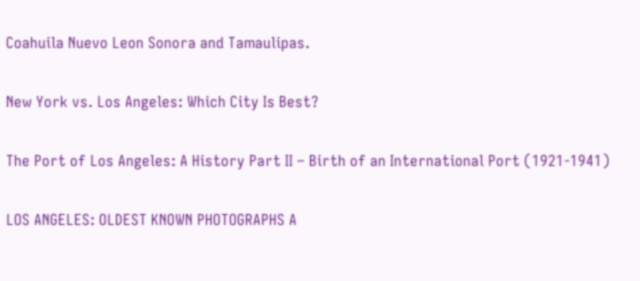Coahuila Nuevo Leon Sonora and Tamaulipas.

New York vs. Los Angeles: Which City Is Best?

The Port of Los Angeles: A History Part II – Birth of an International Port (1921-1941)

LOS ANGELES: OLDEST KNOWN PHOTOGRAPHS A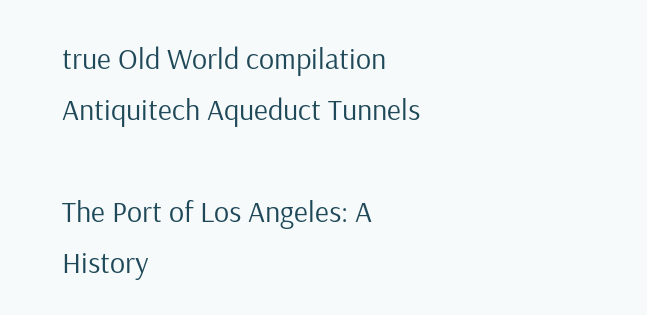true Old World compilation Antiquitech Aqueduct Tunnels

The Port of Los Angeles: A History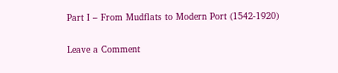Part I – From Mudflats to Modern Port (1542-1920)

Leave a Comment